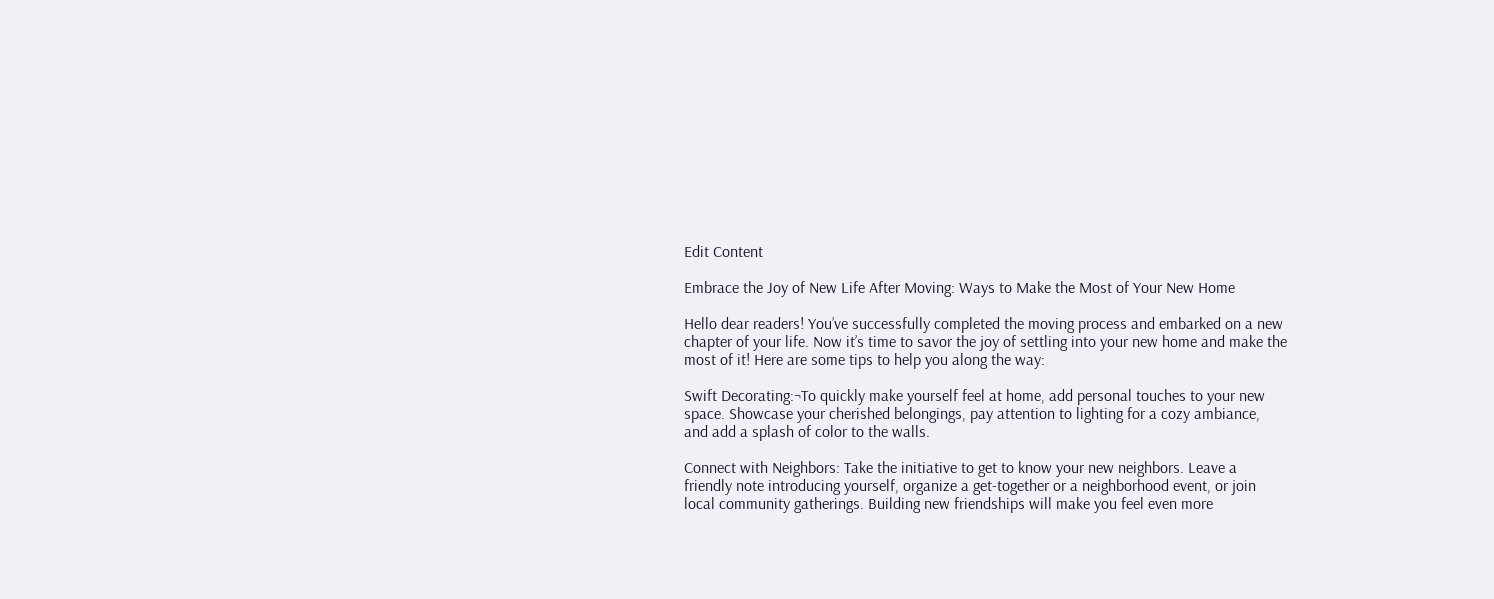Edit Content

Embrace the Joy of New Life After Moving: Ways to Make the Most of Your New Home

Hello dear readers! You’ve successfully completed the moving process and embarked on a new chapter of your life. Now it’s time to savor the joy of settling into your new home and make the most of it! Here are some tips to help you along the way:

Swift Decorating:¬To quickly make yourself feel at home, add personal touches to your new space. Showcase your cherished belongings, pay attention to lighting for a cozy ambiance, and add a splash of color to the walls.

Connect with Neighbors: Take the initiative to get to know your new neighbors. Leave a friendly note introducing yourself, organize a get-together or a neighborhood event, or join local community gatherings. Building new friendships will make you feel even more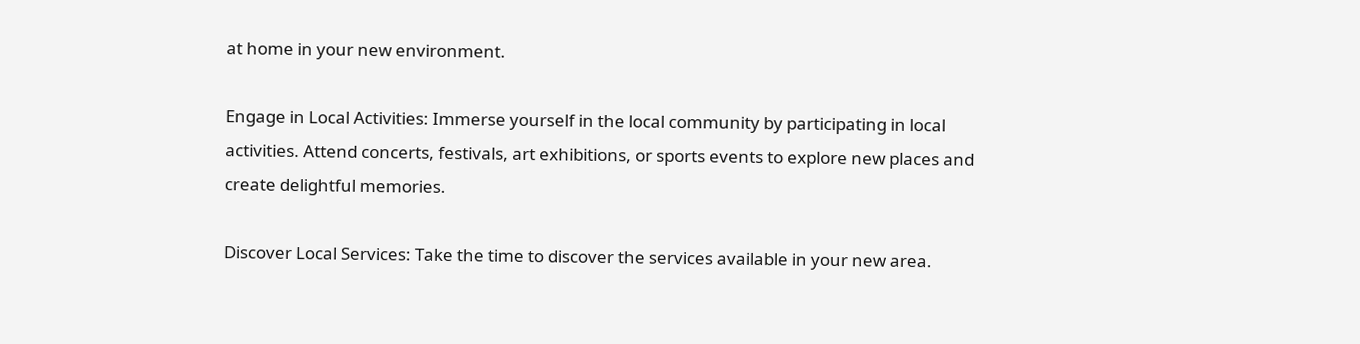at home in your new environment.

Engage in Local Activities: Immerse yourself in the local community by participating in local activities. Attend concerts, festivals, art exhibitions, or sports events to explore new places and create delightful memories.

Discover Local Services: Take the time to discover the services available in your new area.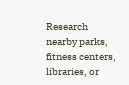Research nearby parks, fitness centers, libraries, or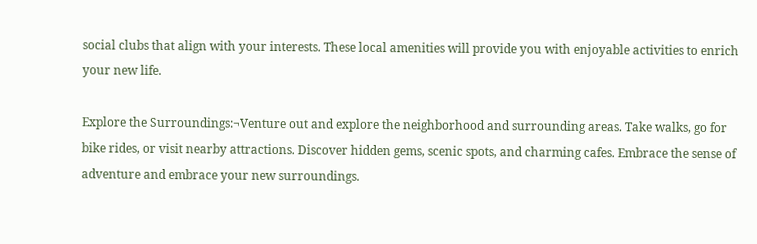social clubs that align with your interests. These local amenities will provide you with enjoyable activities to enrich your new life.

Explore the Surroundings:¬Venture out and explore the neighborhood and surrounding areas. Take walks, go for bike rides, or visit nearby attractions. Discover hidden gems, scenic spots, and charming cafes. Embrace the sense of adventure and embrace your new surroundings.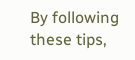By following these tips,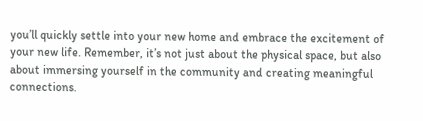you’ll quickly settle into your new home and embrace the excitement of your new life. Remember, it’s not just about the physical space, but also about immersing yourself in the community and creating meaningful connections.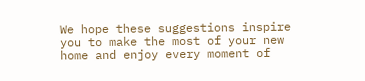We hope these suggestions inspire you to make the most of your new home and enjoy every moment of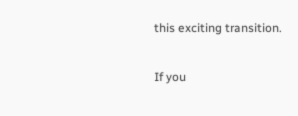this exciting transition.

If you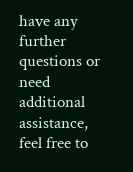have any further questions or need additional assistance, feel free to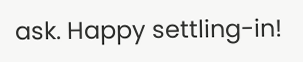ask. Happy settling-in!